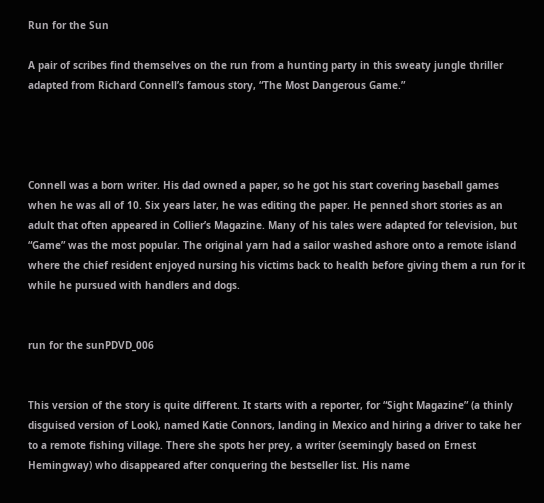Run for the Sun

A pair of scribes find themselves on the run from a hunting party in this sweaty jungle thriller adapted from Richard Connell’s famous story, “The Most Dangerous Game.”




Connell was a born writer. His dad owned a paper, so he got his start covering baseball games when he was all of 10. Six years later, he was editing the paper. He penned short stories as an adult that often appeared in Collier’s Magazine. Many of his tales were adapted for television, but “Game” was the most popular. The original yarn had a sailor washed ashore onto a remote island where the chief resident enjoyed nursing his victims back to health before giving them a run for it while he pursued with handlers and dogs.


run for the sunPDVD_006


This version of the story is quite different. It starts with a reporter, for “Sight Magazine” (a thinly disguised version of Look), named Katie Connors, landing in Mexico and hiring a driver to take her to a remote fishing village. There she spots her prey, a writer (seemingly based on Ernest Hemingway) who disappeared after conquering the bestseller list. His name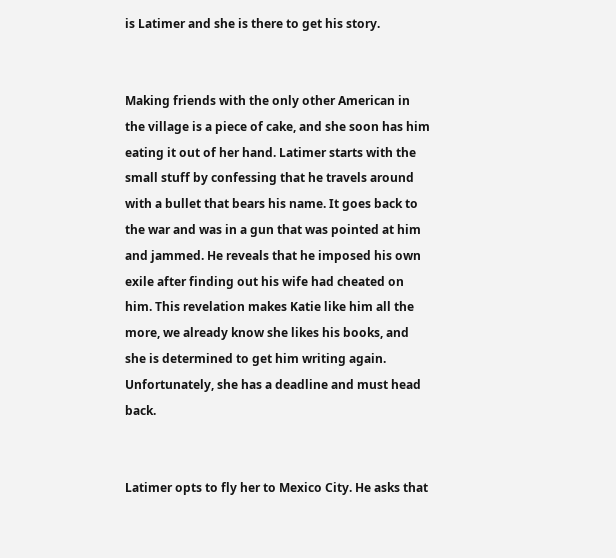is Latimer and she is there to get his story.


Making friends with the only other American in the village is a piece of cake, and she soon has him eating it out of her hand. Latimer starts with the small stuff by confessing that he travels around with a bullet that bears his name. It goes back to the war and was in a gun that was pointed at him and jammed. He reveals that he imposed his own exile after finding out his wife had cheated on him. This revelation makes Katie like him all the more, we already know she likes his books, and she is determined to get him writing again. Unfortunately, she has a deadline and must head back.


Latimer opts to fly her to Mexico City. He asks that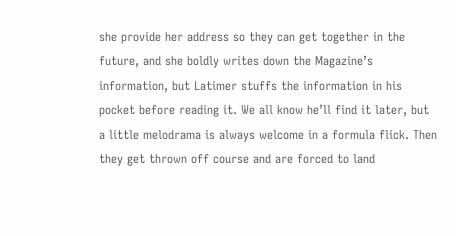she provide her address so they can get together in the future, and she boldly writes down the Magazine’s information, but Latimer stuffs the information in his pocket before reading it. We all know he’ll find it later, but a little melodrama is always welcome in a formula flick. Then they get thrown off course and are forced to land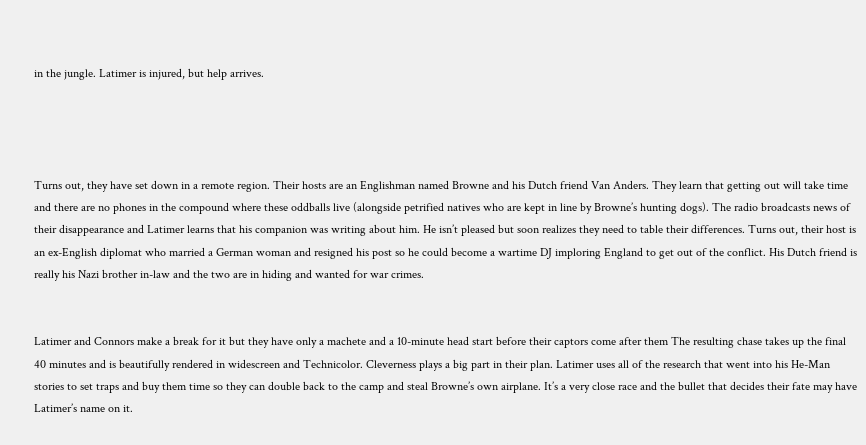in the jungle. Latimer is injured, but help arrives.




Turns out, they have set down in a remote region. Their hosts are an Englishman named Browne and his Dutch friend Van Anders. They learn that getting out will take time and there are no phones in the compound where these oddballs live (alongside petrified natives who are kept in line by Browne’s hunting dogs). The radio broadcasts news of their disappearance and Latimer learns that his companion was writing about him. He isn’t pleased but soon realizes they need to table their differences. Turns out, their host is an ex-English diplomat who married a German woman and resigned his post so he could become a wartime DJ imploring England to get out of the conflict. His Dutch friend is really his Nazi brother in-law and the two are in hiding and wanted for war crimes.


Latimer and Connors make a break for it but they have only a machete and a 10-minute head start before their captors come after them The resulting chase takes up the final 40 minutes and is beautifully rendered in widescreen and Technicolor. Cleverness plays a big part in their plan. Latimer uses all of the research that went into his He-Man stories to set traps and buy them time so they can double back to the camp and steal Browne’s own airplane. It’s a very close race and the bullet that decides their fate may have Latimer’s name on it.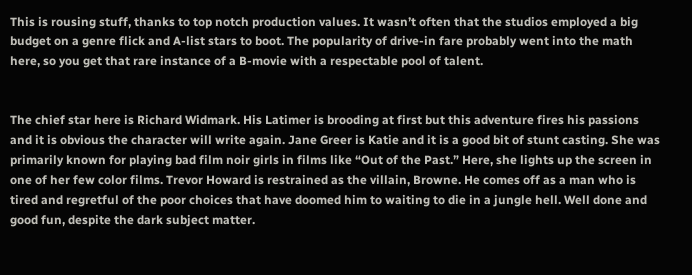This is rousing stuff, thanks to top notch production values. It wasn’t often that the studios employed a big budget on a genre flick and A-list stars to boot. The popularity of drive-in fare probably went into the math here, so you get that rare instance of a B-movie with a respectable pool of talent.


The chief star here is Richard Widmark. His Latimer is brooding at first but this adventure fires his passions and it is obvious the character will write again. Jane Greer is Katie and it is a good bit of stunt casting. She was primarily known for playing bad film noir girls in films like “Out of the Past.” Here, she lights up the screen in one of her few color films. Trevor Howard is restrained as the villain, Browne. He comes off as a man who is tired and regretful of the poor choices that have doomed him to waiting to die in a jungle hell. Well done and good fun, despite the dark subject matter.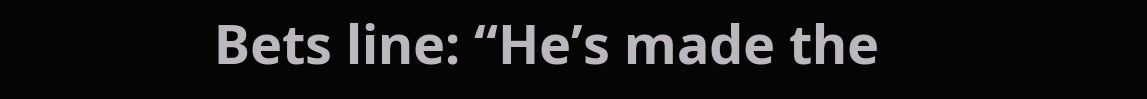Bets line: “He’s made the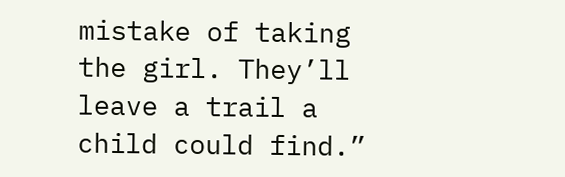mistake of taking the girl. They’ll leave a trail a child could find.”